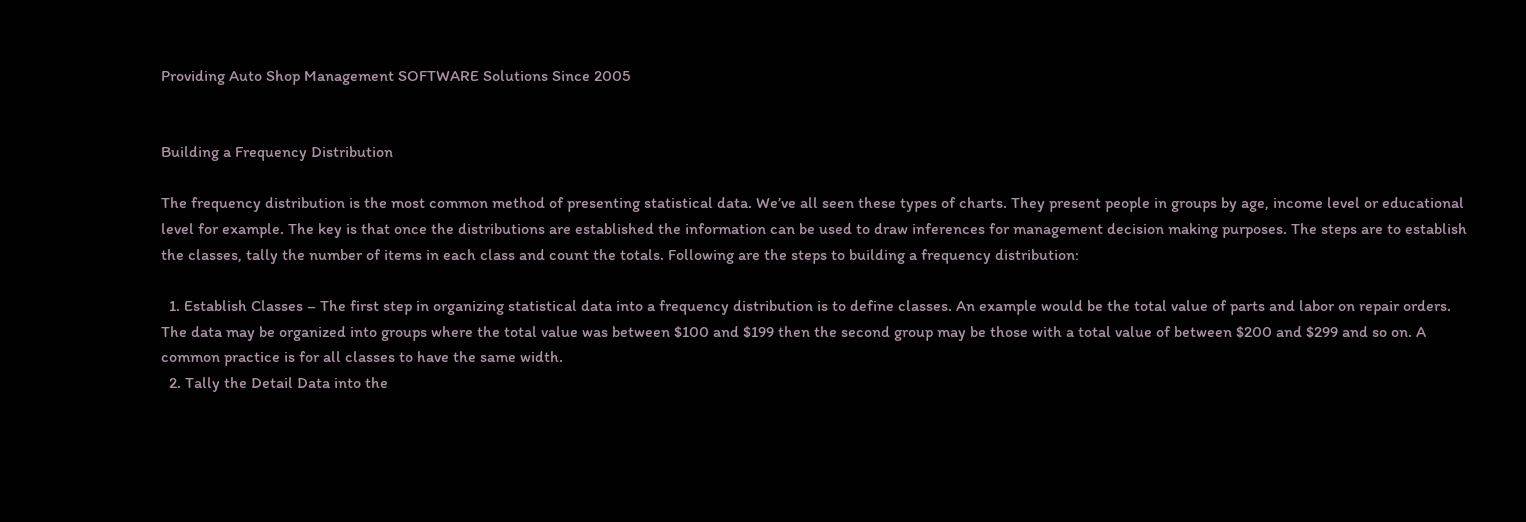Providing Auto Shop Management SOFTWARE Solutions Since 2005


Building a Frequency Distribution

The frequency distribution is the most common method of presenting statistical data. We’ve all seen these types of charts. They present people in groups by age, income level or educational level for example. The key is that once the distributions are established the information can be used to draw inferences for management decision making purposes. The steps are to establish the classes, tally the number of items in each class and count the totals. Following are the steps to building a frequency distribution:

  1. Establish Classes – The first step in organizing statistical data into a frequency distribution is to define classes. An example would be the total value of parts and labor on repair orders. The data may be organized into groups where the total value was between $100 and $199 then the second group may be those with a total value of between $200 and $299 and so on. A common practice is for all classes to have the same width.
  2. Tally the Detail Data into the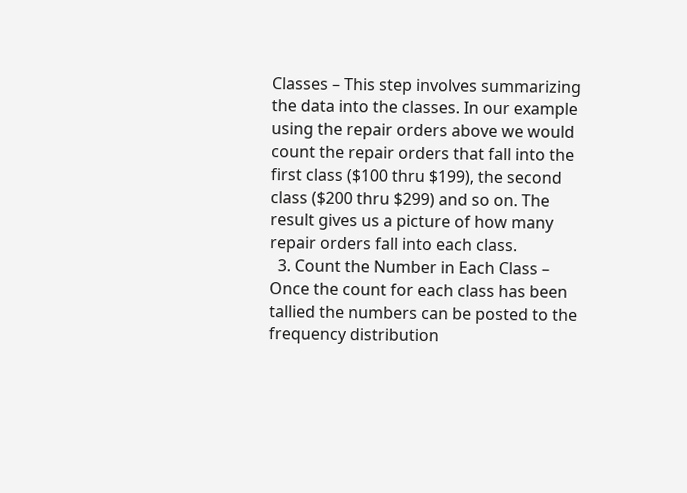Classes – This step involves summarizing the data into the classes. In our example using the repair orders above we would count the repair orders that fall into the first class ($100 thru $199), the second class ($200 thru $299) and so on. The result gives us a picture of how many repair orders fall into each class.
  3. Count the Number in Each Class – Once the count for each class has been tallied the numbers can be posted to the frequency distribution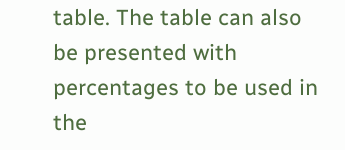table. The table can also be presented with percentages to be used in the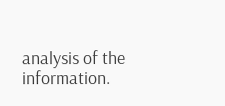analysis of the information.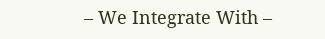– We Integrate With –